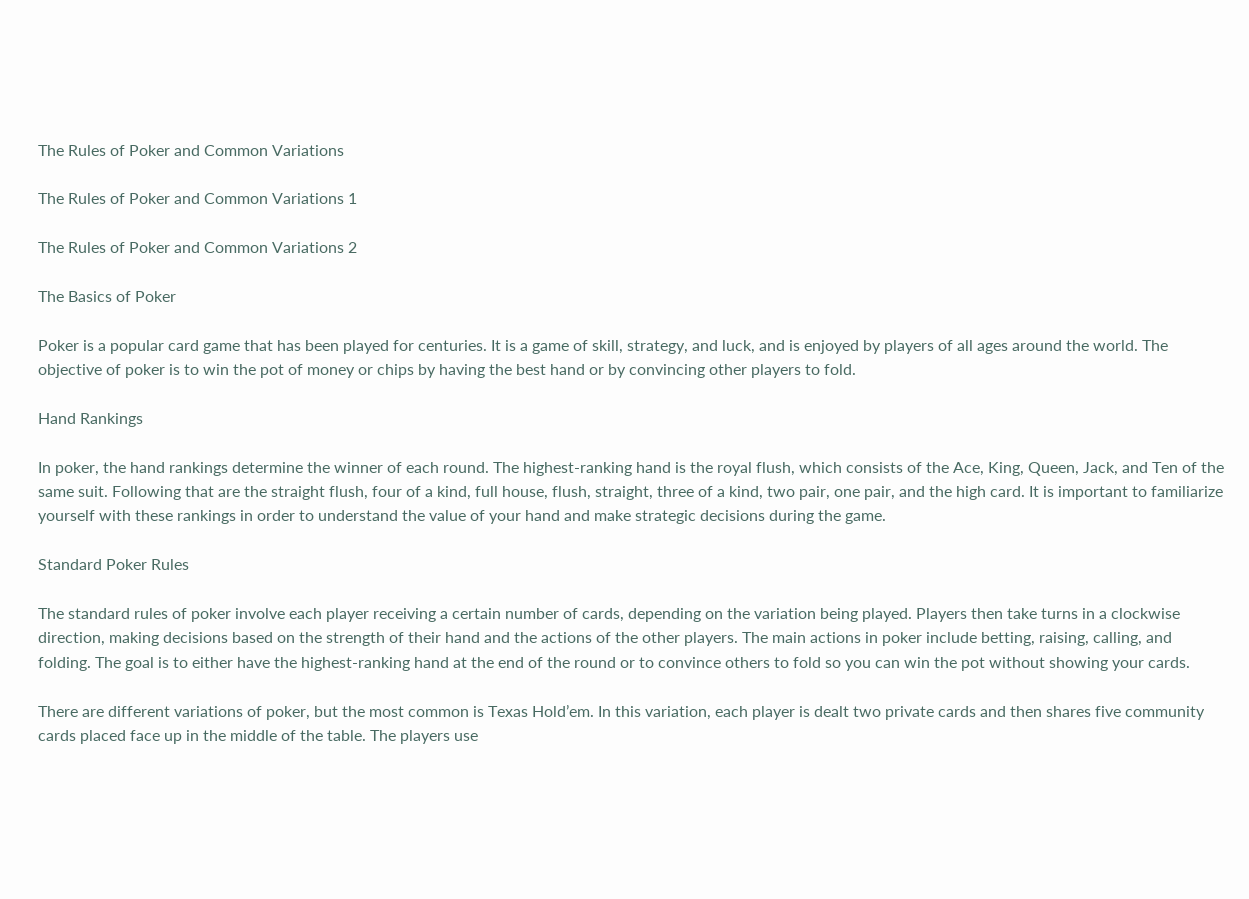The Rules of Poker and Common Variations

The Rules of Poker and Common Variations 1

The Rules of Poker and Common Variations 2

The Basics of Poker

Poker is a popular card game that has been played for centuries. It is a game of skill, strategy, and luck, and is enjoyed by players of all ages around the world. The objective of poker is to win the pot of money or chips by having the best hand or by convincing other players to fold.

Hand Rankings

In poker, the hand rankings determine the winner of each round. The highest-ranking hand is the royal flush, which consists of the Ace, King, Queen, Jack, and Ten of the same suit. Following that are the straight flush, four of a kind, full house, flush, straight, three of a kind, two pair, one pair, and the high card. It is important to familiarize yourself with these rankings in order to understand the value of your hand and make strategic decisions during the game.

Standard Poker Rules

The standard rules of poker involve each player receiving a certain number of cards, depending on the variation being played. Players then take turns in a clockwise direction, making decisions based on the strength of their hand and the actions of the other players. The main actions in poker include betting, raising, calling, and folding. The goal is to either have the highest-ranking hand at the end of the round or to convince others to fold so you can win the pot without showing your cards.

There are different variations of poker, but the most common is Texas Hold’em. In this variation, each player is dealt two private cards and then shares five community cards placed face up in the middle of the table. The players use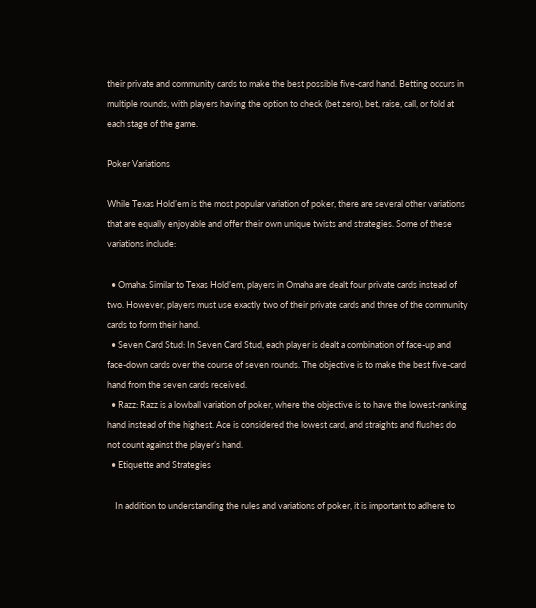their private and community cards to make the best possible five-card hand. Betting occurs in multiple rounds, with players having the option to check (bet zero), bet, raise, call, or fold at each stage of the game.

Poker Variations

While Texas Hold’em is the most popular variation of poker, there are several other variations that are equally enjoyable and offer their own unique twists and strategies. Some of these variations include:

  • Omaha: Similar to Texas Hold’em, players in Omaha are dealt four private cards instead of two. However, players must use exactly two of their private cards and three of the community cards to form their hand.
  • Seven Card Stud: In Seven Card Stud, each player is dealt a combination of face-up and face-down cards over the course of seven rounds. The objective is to make the best five-card hand from the seven cards received.
  • Razz: Razz is a lowball variation of poker, where the objective is to have the lowest-ranking hand instead of the highest. Ace is considered the lowest card, and straights and flushes do not count against the player’s hand.
  • Etiquette and Strategies

    In addition to understanding the rules and variations of poker, it is important to adhere to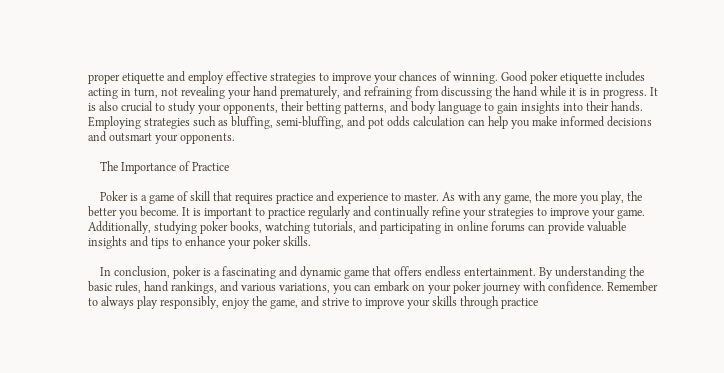proper etiquette and employ effective strategies to improve your chances of winning. Good poker etiquette includes acting in turn, not revealing your hand prematurely, and refraining from discussing the hand while it is in progress. It is also crucial to study your opponents, their betting patterns, and body language to gain insights into their hands. Employing strategies such as bluffing, semi-bluffing, and pot odds calculation can help you make informed decisions and outsmart your opponents.

    The Importance of Practice

    Poker is a game of skill that requires practice and experience to master. As with any game, the more you play, the better you become. It is important to practice regularly and continually refine your strategies to improve your game. Additionally, studying poker books, watching tutorials, and participating in online forums can provide valuable insights and tips to enhance your poker skills.

    In conclusion, poker is a fascinating and dynamic game that offers endless entertainment. By understanding the basic rules, hand rankings, and various variations, you can embark on your poker journey with confidence. Remember to always play responsibly, enjoy the game, and strive to improve your skills through practice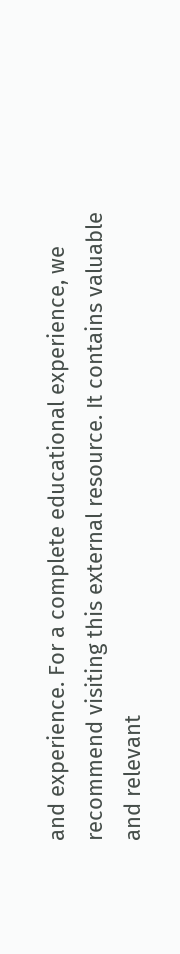and experience. For a complete educational experience, we recommend visiting this external resource. It contains valuable and relevant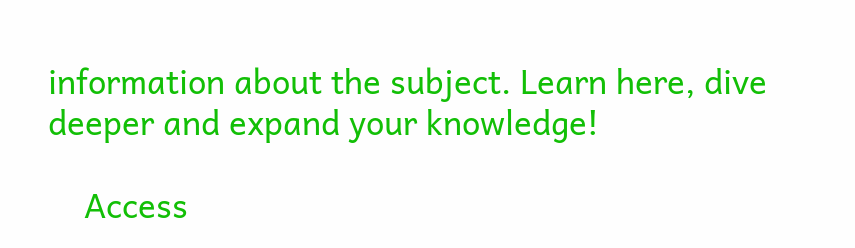information about the subject. Learn here, dive deeper and expand your knowledge!

    Access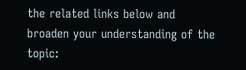the related links below and broaden your understanding of the topic: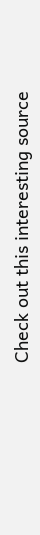Check out this interesting source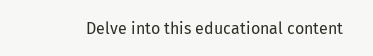Delve into this educational content